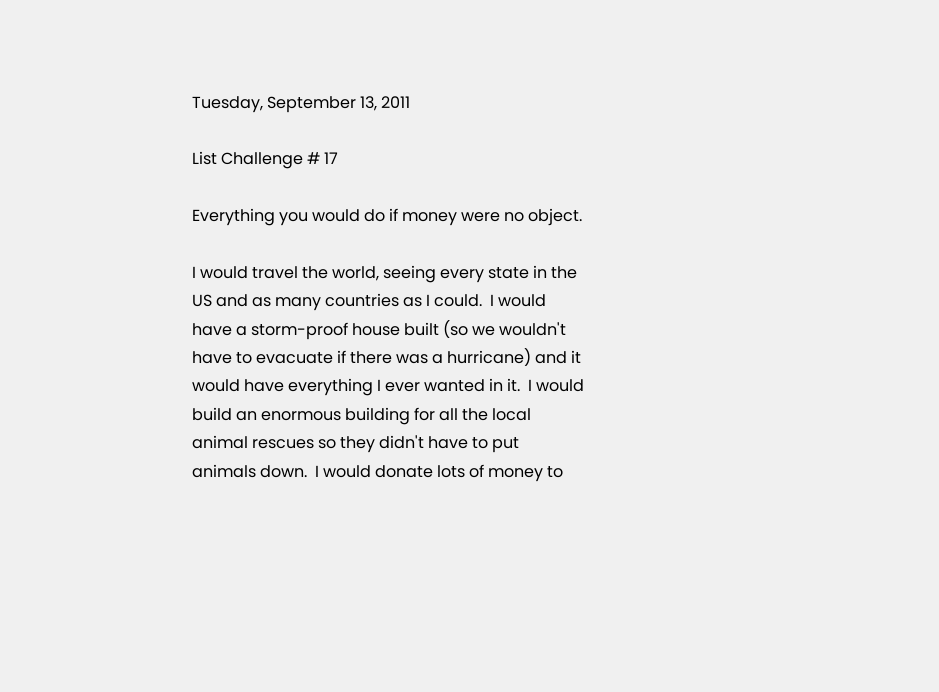Tuesday, September 13, 2011

List Challenge # 17

Everything you would do if money were no object.

I would travel the world, seeing every state in the US and as many countries as I could.  I would have a storm-proof house built (so we wouldn't have to evacuate if there was a hurricane) and it would have everything I ever wanted in it.  I would build an enormous building for all the local animal rescues so they didn't have to put animals down.  I would donate lots of money to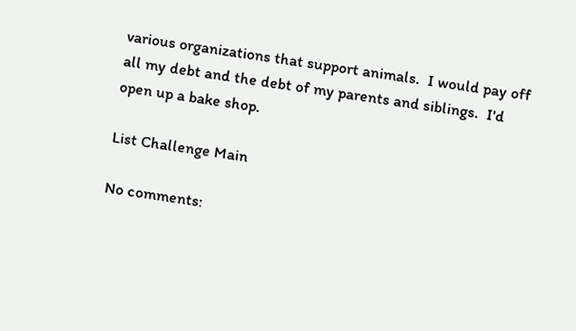various organizations that support animals.  I would pay off all my debt and the debt of my parents and siblings.  I'd open up a bake shop.

List Challenge Main

No comments: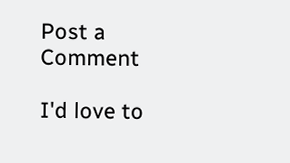Post a Comment

I'd love to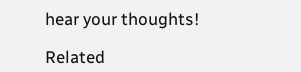hear your thoughts!

Related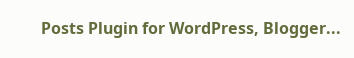Posts Plugin for WordPress, Blogger...